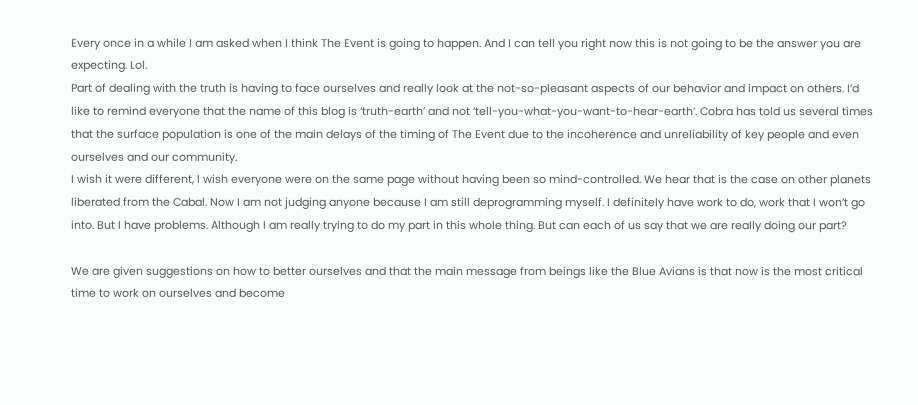Every once in a while I am asked when I think The Event is going to happen. And I can tell you right now this is not going to be the answer you are expecting. Lol.
Part of dealing with the truth is having to face ourselves and really look at the not-so-pleasant aspects of our behavior and impact on others. I’d like to remind everyone that the name of this blog is ‘truth-earth’ and not ‘tell-you-what-you-want-to-hear-earth’. Cobra has told us several times that the surface population is one of the main delays of the timing of The Event due to the incoherence and unreliability of key people and even ourselves and our community.
I wish it were different, I wish everyone were on the same page without having been so mind-controlled. We hear that is the case on other planets liberated from the Cabal. Now I am not judging anyone because I am still deprogramming myself. I definitely have work to do, work that I won’t go into. But I have problems. Although I am really trying to do my part in this whole thing. But can each of us say that we are really doing our part?

We are given suggestions on how to better ourselves and that the main message from beings like the Blue Avians is that now is the most critical time to work on ourselves and become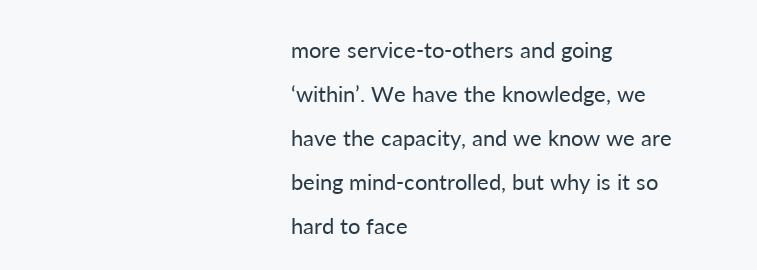more service-to-others and going ‘within’. We have the knowledge, we have the capacity, and we know we are being mind-controlled, but why is it so hard to face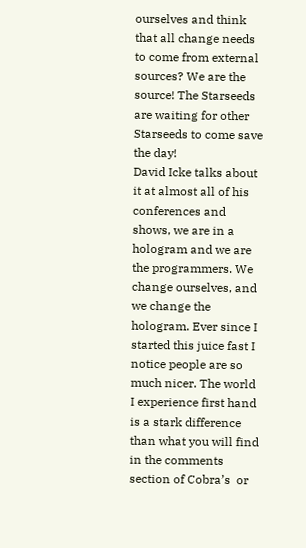ourselves and think that all change needs to come from external sources? We are the source! The Starseeds are waiting for other Starseeds to come save the day!
David Icke talks about it at almost all of his conferences and shows, we are in a hologram and we are the programmers. We change ourselves, and we change the hologram. Ever since I started this juice fast I notice people are so much nicer. The world I experience first hand is a stark difference than what you will find in the comments section of Cobra’s  or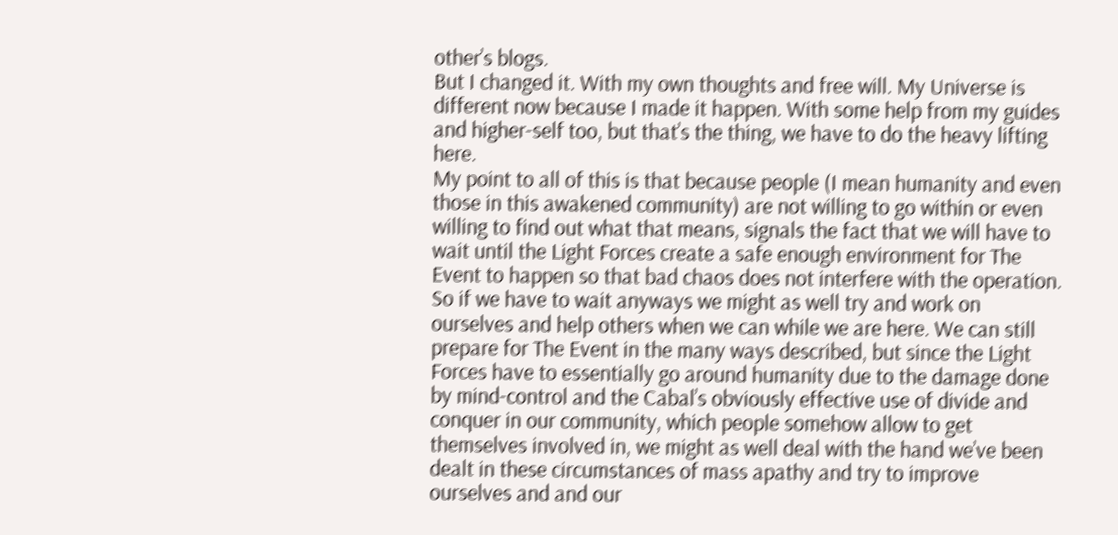other’s blogs.
But I changed it. With my own thoughts and free will. My Universe is different now because I made it happen. With some help from my guides and higher-self too, but that’s the thing, we have to do the heavy lifting here.
My point to all of this is that because people (I mean humanity and even those in this awakened community) are not willing to go within or even willing to find out what that means, signals the fact that we will have to wait until the Light Forces create a safe enough environment for The Event to happen so that bad chaos does not interfere with the operation.
So if we have to wait anyways we might as well try and work on ourselves and help others when we can while we are here. We can still prepare for The Event in the many ways described, but since the Light Forces have to essentially go around humanity due to the damage done by mind-control and the Cabal’s obviously effective use of divide and conquer in our community, which people somehow allow to get themselves involved in, we might as well deal with the hand we’ve been dealt in these circumstances of mass apathy and try to improve ourselves and and our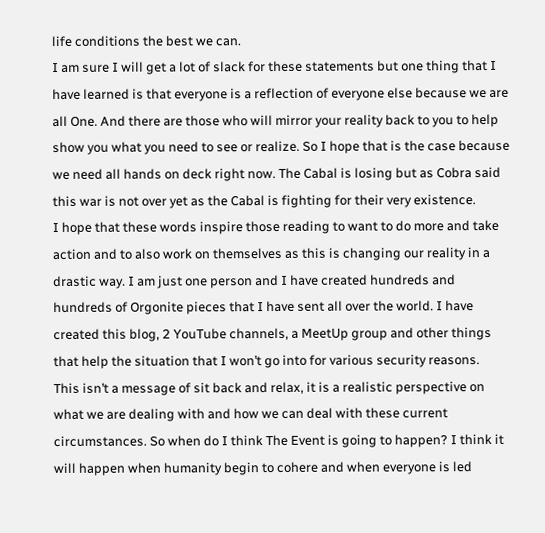life conditions the best we can.
I am sure I will get a lot of slack for these statements but one thing that I have learned is that everyone is a reflection of everyone else because we are all One. And there are those who will mirror your reality back to you to help show you what you need to see or realize. So I hope that is the case because we need all hands on deck right now. The Cabal is losing but as Cobra said this war is not over yet as the Cabal is fighting for their very existence.
I hope that these words inspire those reading to want to do more and take action and to also work on themselves as this is changing our reality in a drastic way. I am just one person and I have created hundreds and hundreds of Orgonite pieces that I have sent all over the world. I have created this blog, 2 YouTube channels, a MeetUp group and other things that help the situation that I won’t go into for various security reasons.
This isn’t a message of sit back and relax, it is a realistic perspective on what we are dealing with and how we can deal with these current circumstances. So when do I think The Event is going to happen? I think it will happen when humanity begin to cohere and when everyone is led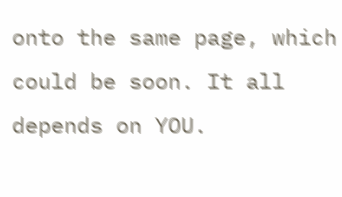onto the same page, which could be soon. It all depends on YOU.